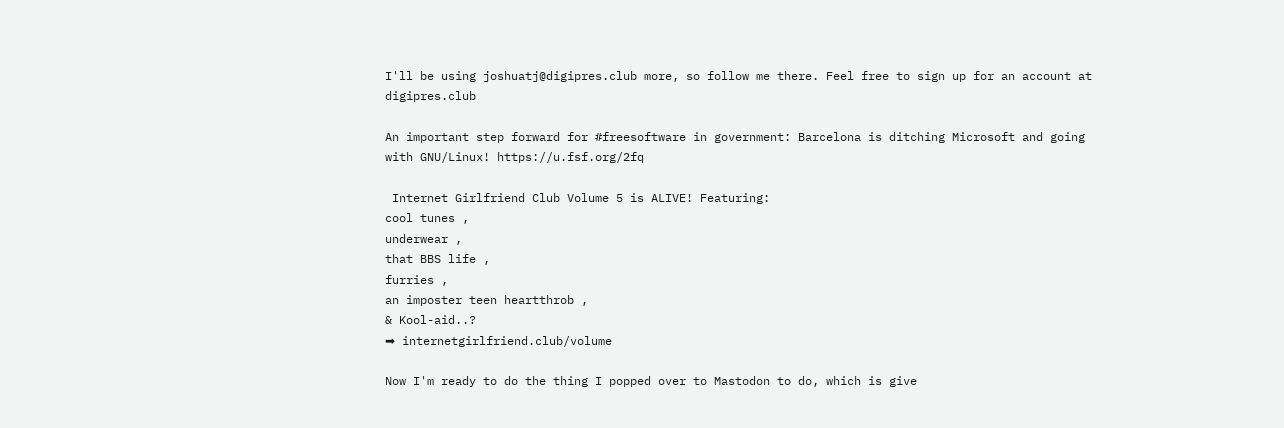I'll be using joshuatj@digipres.club more, so follow me there. Feel free to sign up for an account at digipres.club

An important step forward for #freesoftware in government: Barcelona is ditching Microsoft and going with GNU/Linux! https://u.fsf.org/2fq

 Internet Girlfriend Club Volume 5 is ALIVE! Featuring:
cool tunes ,
underwear ,
that BBS life ,
furries ,
an imposter teen heartthrob ,
& Kool-aid..?
➡ internetgirlfriend.club/volume

Now I'm ready to do the thing I popped over to Mastodon to do, which is give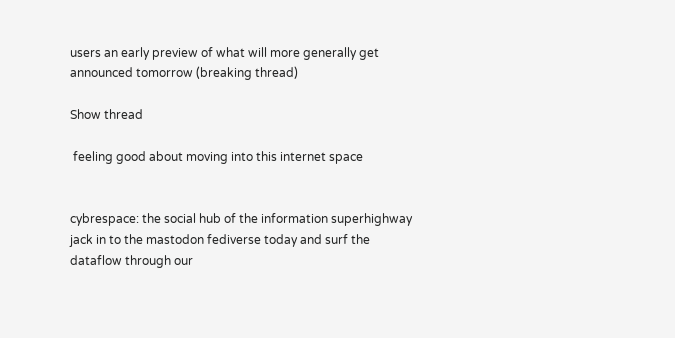users an early preview of what will more generally get announced tomorrow (breaking thread)

Show thread

 feeling good about moving into this internet space


cybrespace: the social hub of the information superhighway jack in to the mastodon fediverse today and surf the dataflow through our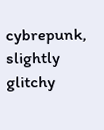cybrepunk, slightly glitchy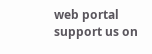web portal support us on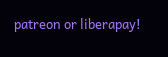patreon or liberapay!